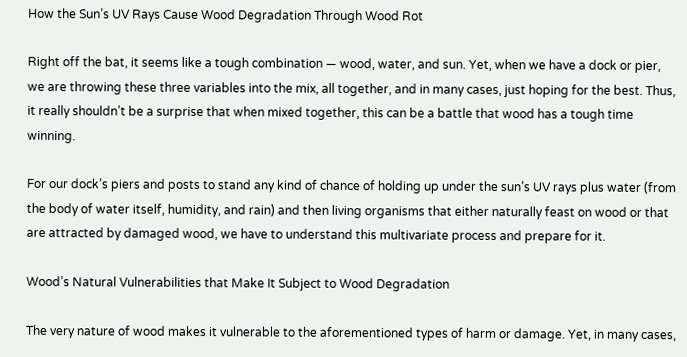How the Sun’s UV Rays Cause Wood Degradation Through Wood Rot

Right off the bat, it seems like a tough combination — wood, water, and sun. Yet, when we have a dock or pier, we are throwing these three variables into the mix, all together, and in many cases, just hoping for the best. Thus, it really shouldn’t be a surprise that when mixed together, this can be a battle that wood has a tough time winning.

For our dock’s piers and posts to stand any kind of chance of holding up under the sun’s UV rays plus water (from the body of water itself, humidity, and rain) and then living organisms that either naturally feast on wood or that are attracted by damaged wood, we have to understand this multivariate process and prepare for it.

Wood’s Natural Vulnerabilities that Make It Subject to Wood Degradation

The very nature of wood makes it vulnerable to the aforementioned types of harm or damage. Yet, in many cases,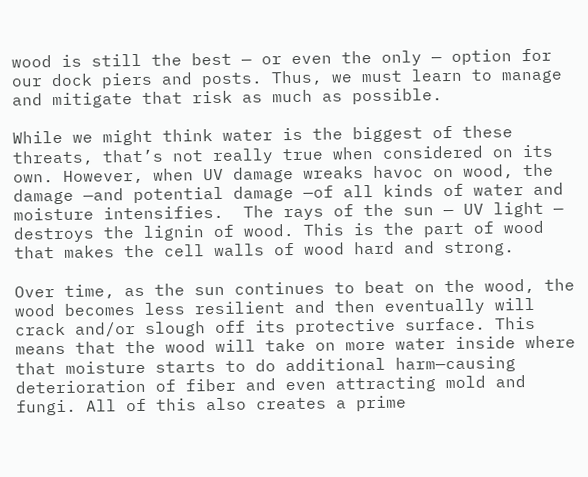wood is still the best — or even the only — option for our dock piers and posts. Thus, we must learn to manage and mitigate that risk as much as possible.

While we might think water is the biggest of these threats, that’s not really true when considered on its own. However, when UV damage wreaks havoc on wood, the damage —and potential damage —of all kinds of water and moisture intensifies.  The rays of the sun — UV light — destroys the lignin of wood. This is the part of wood that makes the cell walls of wood hard and strong.

Over time, as the sun continues to beat on the wood, the wood becomes less resilient and then eventually will crack and/or slough off its protective surface. This means that the wood will take on more water inside where that moisture starts to do additional harm—causing deterioration of fiber and even attracting mold and fungi. All of this also creates a prime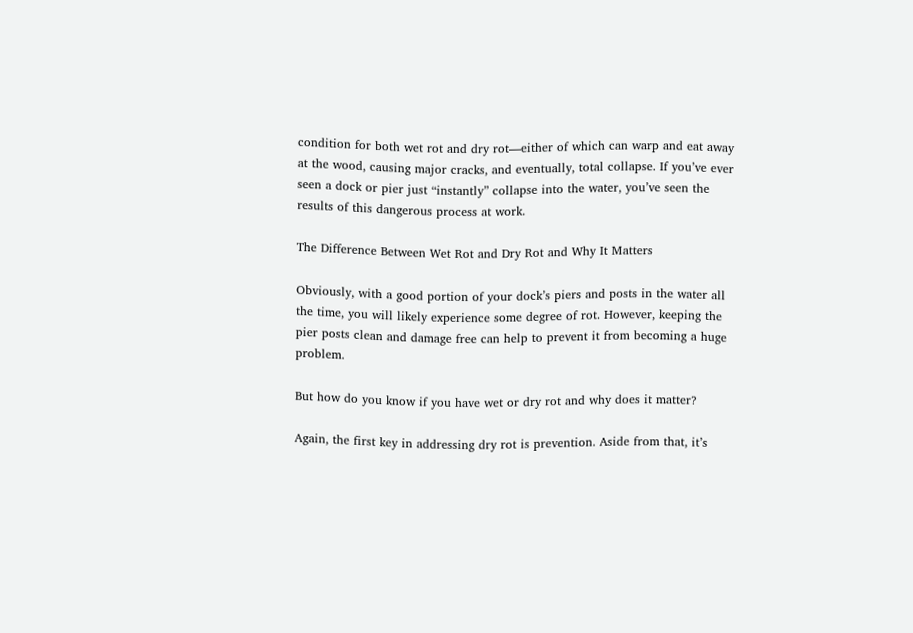condition for both wet rot and dry rot—either of which can warp and eat away at the wood, causing major cracks, and eventually, total collapse. If you’ve ever seen a dock or pier just “instantly” collapse into the water, you’ve seen the results of this dangerous process at work.

The Difference Between Wet Rot and Dry Rot and Why It Matters

Obviously, with a good portion of your dock’s piers and posts in the water all the time, you will likely experience some degree of rot. However, keeping the pier posts clean and damage free can help to prevent it from becoming a huge problem.

But how do you know if you have wet or dry rot and why does it matter?

Again, the first key in addressing dry rot is prevention. Aside from that, it’s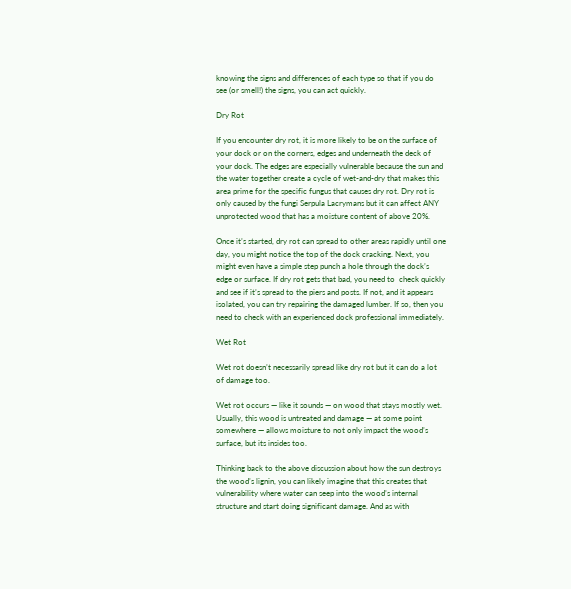knowing the signs and differences of each type so that if you do see (or smell!) the signs, you can act quickly.

Dry Rot

If you encounter dry rot, it is more likely to be on the surface of your dock or on the corners, edges and underneath the deck of your dock. The edges are especially vulnerable because the sun and the water together create a cycle of wet-and-dry that makes this area prime for the specific fungus that causes dry rot. Dry rot is only caused by the fungi Serpula Lacrymans but it can affect ANY unprotected wood that has a moisture content of above 20%.

Once it’s started, dry rot can spread to other areas rapidly until one day, you might notice the top of the dock cracking. Next, you might even have a simple step punch a hole through the dock’s edge or surface. If dry rot gets that bad, you need to  check quickly and see if it’s spread to the piers and posts. If not, and it appears isolated, you can try repairing the damaged lumber. If so, then you need to check with an experienced dock professional immediately.

Wet Rot

Wet rot doesn’t necessarily spread like dry rot but it can do a lot of damage too.

Wet rot occurs — like it sounds — on wood that stays mostly wet. Usually, this wood is untreated and damage — at some point somewhere — allows moisture to not only impact the wood’s surface, but its insides too.

Thinking back to the above discussion about how the sun destroys the wood’s lignin, you can likely imagine that this creates that vulnerability where water can seep into the wood’s internal structure and start doing significant damage. And as with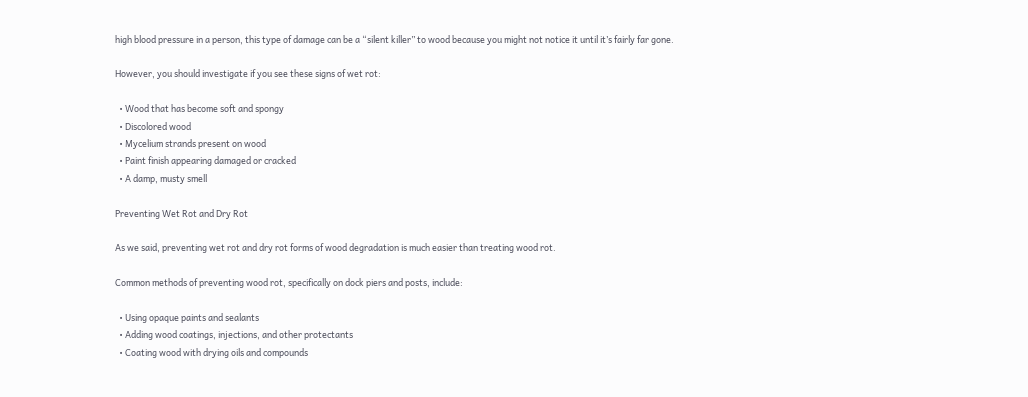high blood pressure in a person, this type of damage can be a “silent killer” to wood because you might not notice it until it’s fairly far gone.

However, you should investigate if you see these signs of wet rot:

  • Wood that has become soft and spongy
  • Discolored wood
  • Mycelium strands present on wood
  • Paint finish appearing damaged or cracked
  • A damp, musty smell

Preventing Wet Rot and Dry Rot

As we said, preventing wet rot and dry rot forms of wood degradation is much easier than treating wood rot.

Common methods of preventing wood rot, specifically on dock piers and posts, include:

  • Using opaque paints and sealants
  • Adding wood coatings, injections, and other protectants
  • Coating wood with drying oils and compounds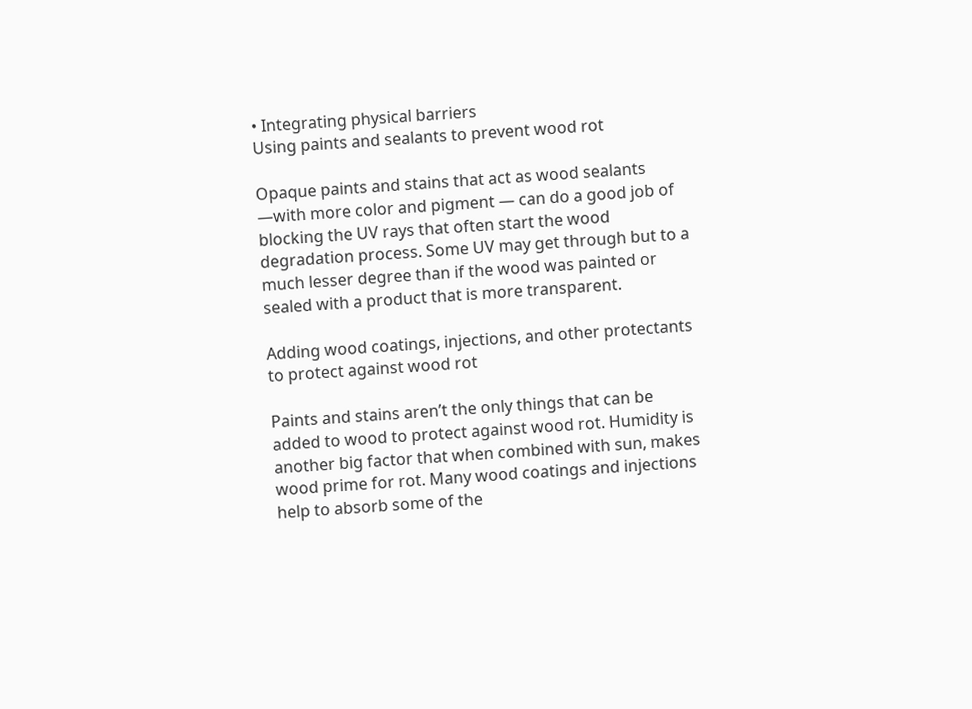• Integrating physical barriers
Using paints and sealants to prevent wood rot

Opaque paints and stains that act as wood sealants —with more color and pigment — can do a good job of blocking the UV rays that often start the wood degradation process. Some UV may get through but to a much lesser degree than if the wood was painted or sealed with a product that is more transparent.

Adding wood coatings, injections, and other protectants to protect against wood rot

Paints and stains aren’t the only things that can be added to wood to protect against wood rot. Humidity is another big factor that when combined with sun, makes wood prime for rot. Many wood coatings and injections help to absorb some of the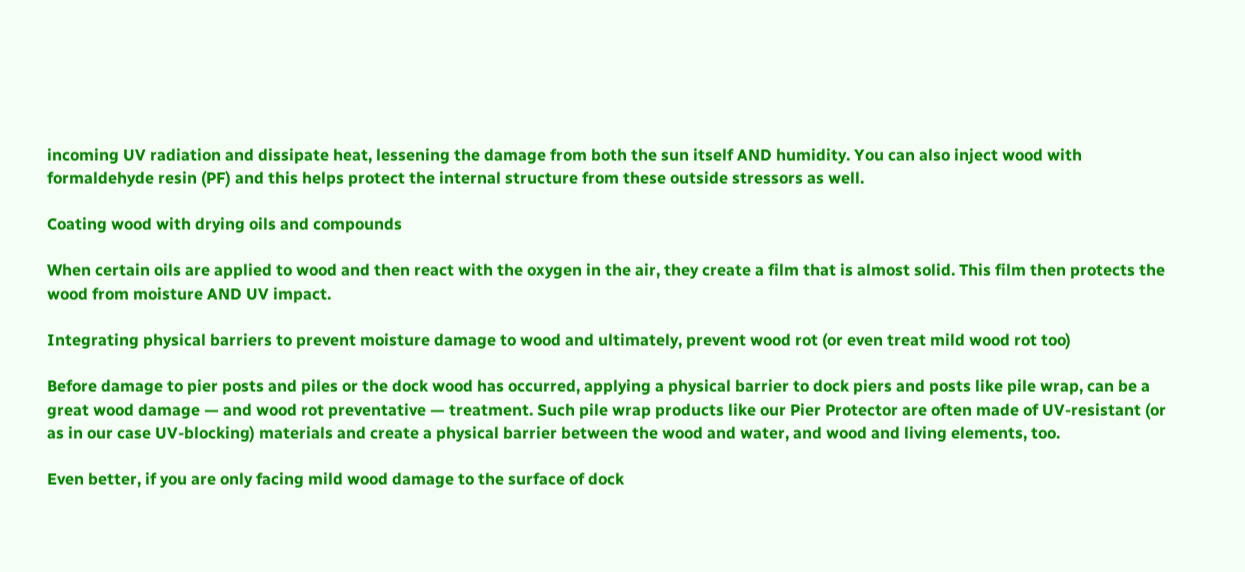incoming UV radiation and dissipate heat, lessening the damage from both the sun itself AND humidity. You can also inject wood with formaldehyde resin (PF) and this helps protect the internal structure from these outside stressors as well.

Coating wood with drying oils and compounds

When certain oils are applied to wood and then react with the oxygen in the air, they create a film that is almost solid. This film then protects the wood from moisture AND UV impact.

Integrating physical barriers to prevent moisture damage to wood and ultimately, prevent wood rot (or even treat mild wood rot too)

Before damage to pier posts and piles or the dock wood has occurred, applying a physical barrier to dock piers and posts like pile wrap, can be a great wood damage — and wood rot preventative — treatment. Such pile wrap products like our Pier Protector are often made of UV-resistant (or as in our case UV-blocking) materials and create a physical barrier between the wood and water, and wood and living elements, too.

Even better, if you are only facing mild wood damage to the surface of dock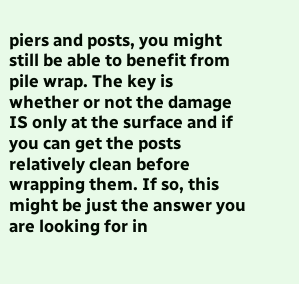piers and posts, you might still be able to benefit from pile wrap. The key is whether or not the damage IS only at the surface and if you can get the posts relatively clean before wrapping them. If so, this might be just the answer you are looking for in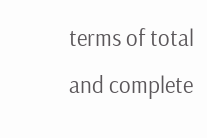terms of total and complete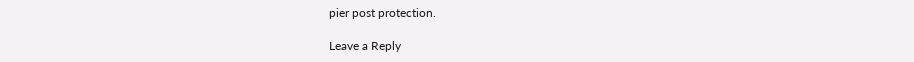pier post protection.

Leave a Reply